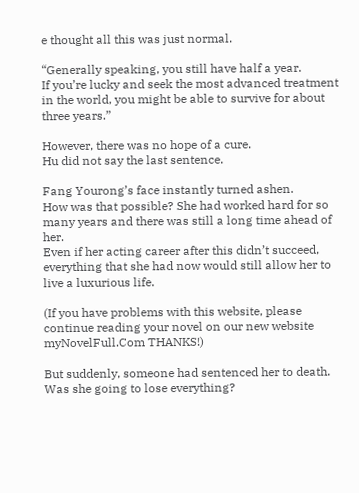e thought all this was just normal.

“Generally speaking, you still have half a year.
If you’re lucky and seek the most advanced treatment in the world, you might be able to survive for about three years.”

However, there was no hope of a cure.
Hu did not say the last sentence.

Fang Yourong’s face instantly turned ashen.
How was that possible? She had worked hard for so many years and there was still a long time ahead of her.
Even if her acting career after this didn’t succeed, everything that she had now would still allow her to live a luxurious life.

(If you have problems with this website, please continue reading your novel on our new website myNovelFull.Com THANKS!)

But suddenly, someone had sentenced her to death.
Was she going to lose everything?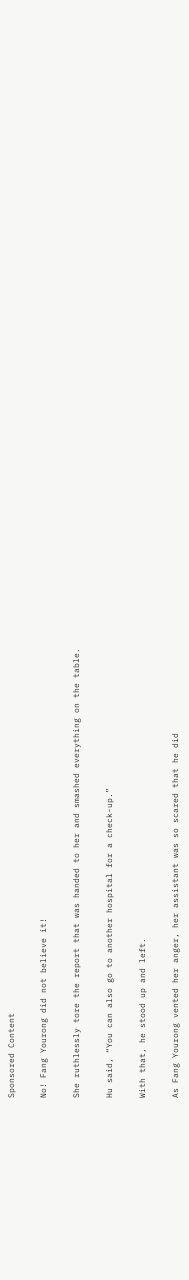Sponsored Content

No! Fang Yourong did not believe it!

She ruthlessly tore the report that was handed to her and smashed everything on the table.

Hu said, “You can also go to another hospital for a check-up.”

With that, he stood up and left.

As Fang Yourong vented her anger, her assistant was so scared that he did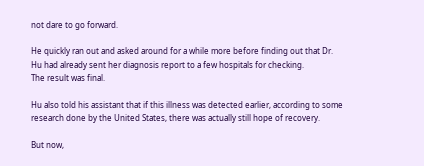not dare to go forward.

He quickly ran out and asked around for a while more before finding out that Dr.
Hu had already sent her diagnosis report to a few hospitals for checking.
The result was final.

Hu also told his assistant that if this illness was detected earlier, according to some research done by the United States, there was actually still hope of recovery.

But now,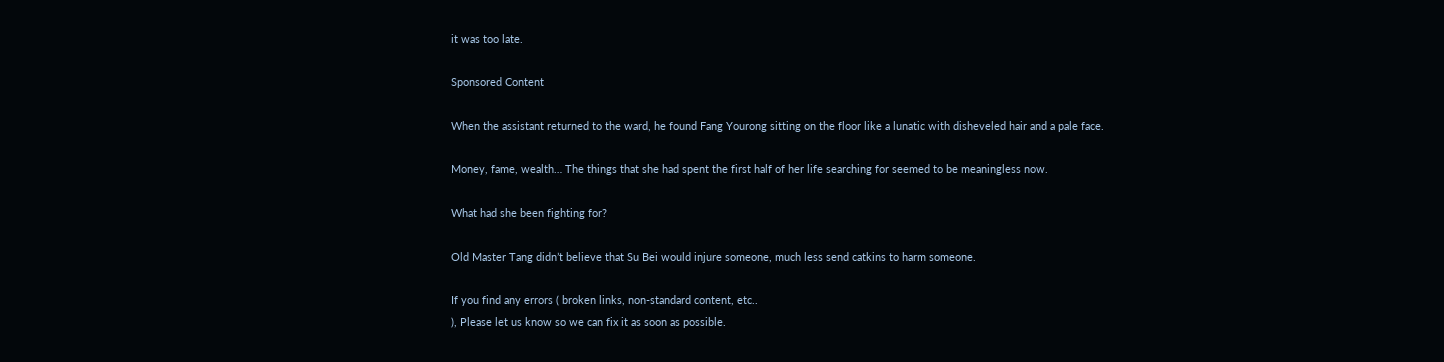it was too late.

Sponsored Content

When the assistant returned to the ward, he found Fang Yourong sitting on the floor like a lunatic with disheveled hair and a pale face.

Money, fame, wealth… The things that she had spent the first half of her life searching for seemed to be meaningless now.

What had she been fighting for?

Old Master Tang didn’t believe that Su Bei would injure someone, much less send catkins to harm someone.

If you find any errors ( broken links, non-standard content, etc..
), Please let us know so we can fix it as soon as possible.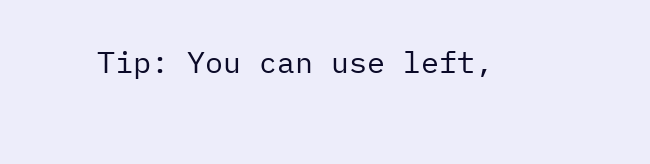Tip: You can use left,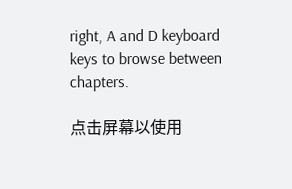right, A and D keyboard keys to browse between chapters.

点击屏幕以使用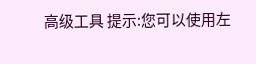高级工具 提示:您可以使用左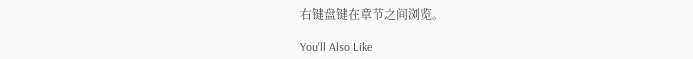右键盘键在章节之间浏览。

You'll Also Like